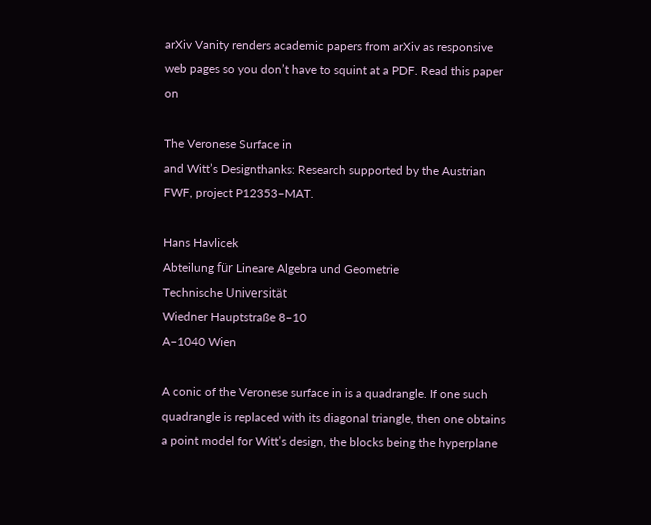arXiv Vanity renders academic papers from arXiv as responsive web pages so you don’t have to squint at a PDF. Read this paper on

The Veronese Surface in
and Witt’s Designthanks: Research supported by the Austrian FWF, project P12353–MAT.

Hans Havlicek
Abteilung für Lineare Algebra und Geometrie
Technische Universität
Wiedner Hauptstraße 8–10
A–1040 Wien

A conic of the Veronese surface in is a quadrangle. If one such quadrangle is replaced with its diagonal triangle, then one obtains a point model for Witt’s design, the blocks being the hyperplane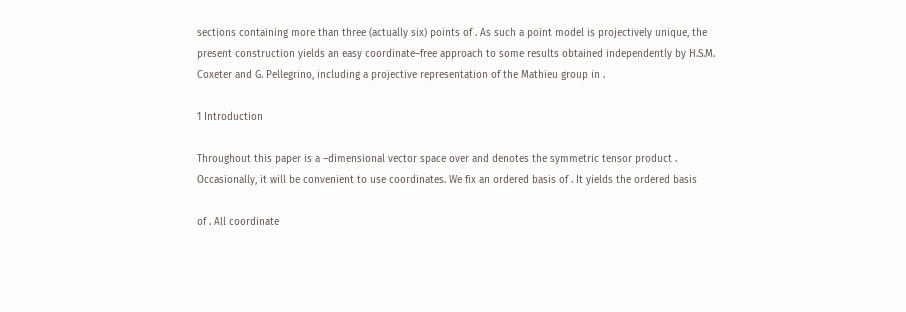sections containing more than three (actually six) points of . As such a point model is projectively unique, the present construction yields an easy coordinate–free approach to some results obtained independently by H.S.M. Coxeter and G. Pellegrino, including a projective representation of the Mathieu group in .

1 Introduction

Throughout this paper is a –dimensional vector space over and denotes the symmetric tensor product . Occasionally, it will be convenient to use coordinates. We fix an ordered basis of . It yields the ordered basis

of . All coordinate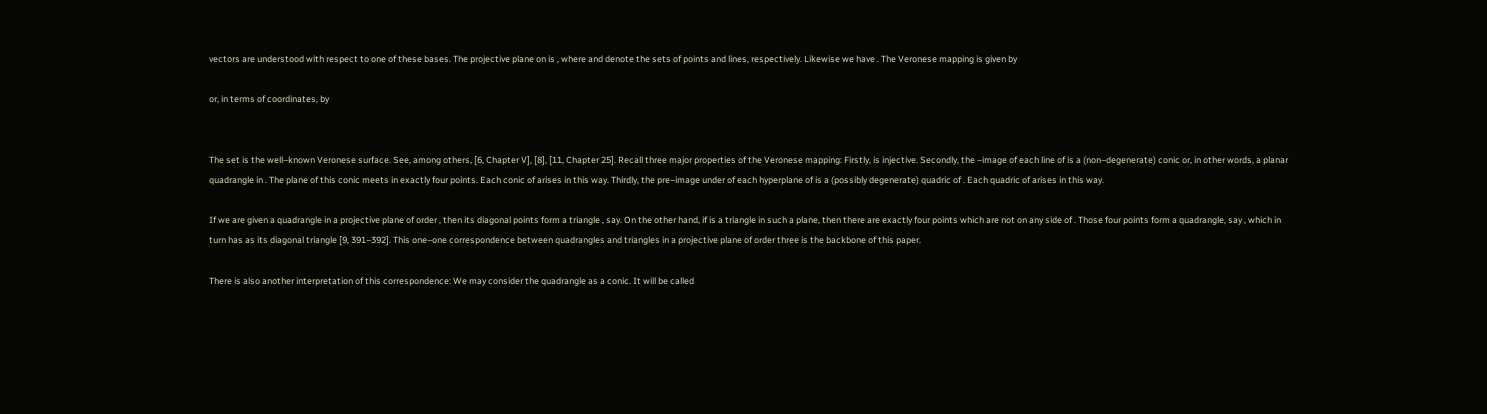vectors are understood with respect to one of these bases. The projective plane on is , where and denote the sets of points and lines, respectively. Likewise we have . The Veronese mapping is given by

or, in terms of coordinates, by


The set is the well–known Veronese surface. See, among others, [6, Chapter V], [8], [11, Chapter 25]. Recall three major properties of the Veronese mapping: Firstly, is injective. Secondly, the –image of each line of is a (non–degenerate) conic or, in other words, a planar quadrangle in . The plane of this conic meets in exactly four points. Each conic of arises in this way. Thirdly, the pre–image under of each hyperplane of is a (possibly degenerate) quadric of . Each quadric of arises in this way.

If we are given a quadrangle in a projective plane of order , then its diagonal points form a triangle , say. On the other hand, if is a triangle in such a plane, then there are exactly four points which are not on any side of . Those four points form a quadrangle, say , which in turn has as its diagonal triangle [9, 391–392]. This one–one correspondence between quadrangles and triangles in a projective plane of order three is the backbone of this paper.

There is also another interpretation of this correspondence: We may consider the quadrangle as a conic. It will be called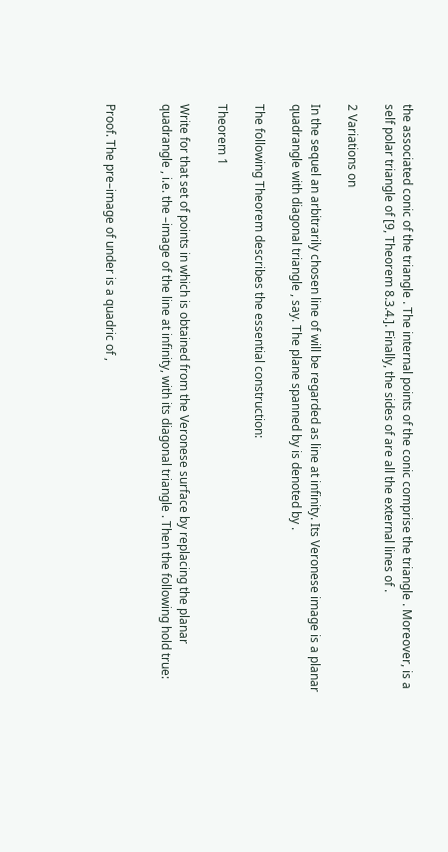the associated conic of the triangle . The internal points of the conic comprise the triangle . Moreover, is a self polar triangle of [9, Theorem 8.3.4.]. Finally, the sides of are all the external lines of .

2 Variations on

In the sequel an arbitrarily chosen line of will be regarded as line at infinity. Its Veronese image is a planar quadrangle with diagonal triangle , say. The plane spanned by is denoted by .

The following Theorem describes the essential construction:

Theorem 1

Write for that set of points in which is obtained from the Veronese surface by replacing the planar quadrangle , i.e. the –image of the line at infinity, with its diagonal triangle . Then the following hold true:


Proof. The pre–image of under is a quadric of ,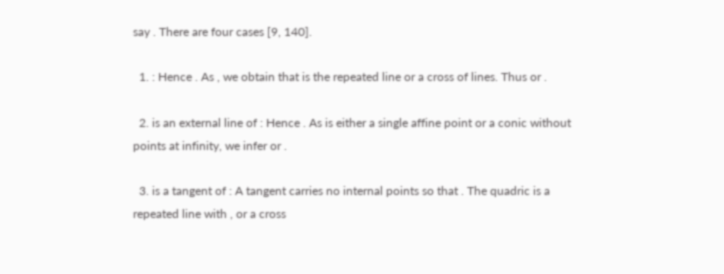say . There are four cases [9, 140].

  1. : Hence . As , we obtain that is the repeated line or a cross of lines. Thus or .

  2. is an external line of : Hence . As is either a single affine point or a conic without points at infinity, we infer or .

  3. is a tangent of : A tangent carries no internal points so that . The quadric is a repeated line with , or a cross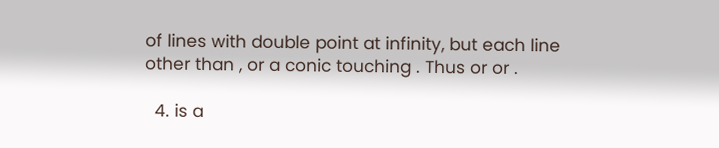of lines with double point at infinity, but each line other than , or a conic touching . Thus or or .

  4. is a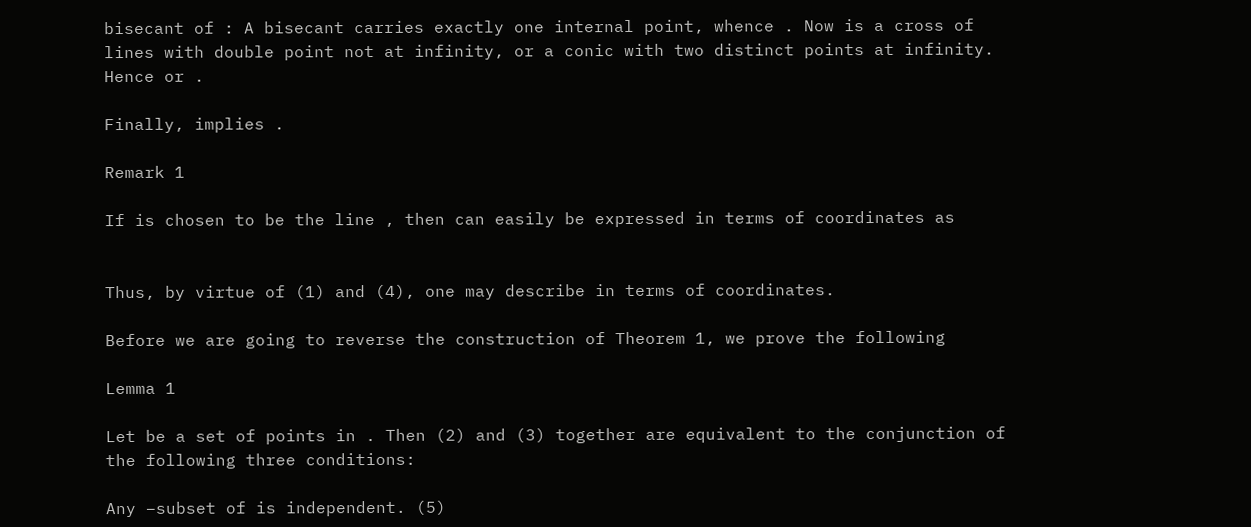bisecant of : A bisecant carries exactly one internal point, whence . Now is a cross of lines with double point not at infinity, or a conic with two distinct points at infinity. Hence or .

Finally, implies .

Remark 1

If is chosen to be the line , then can easily be expressed in terms of coordinates as


Thus, by virtue of (1) and (4), one may describe in terms of coordinates.

Before we are going to reverse the construction of Theorem 1, we prove the following

Lemma 1

Let be a set of points in . Then (2) and (3) together are equivalent to the conjunction of the following three conditions:

Any –subset of is independent. (5)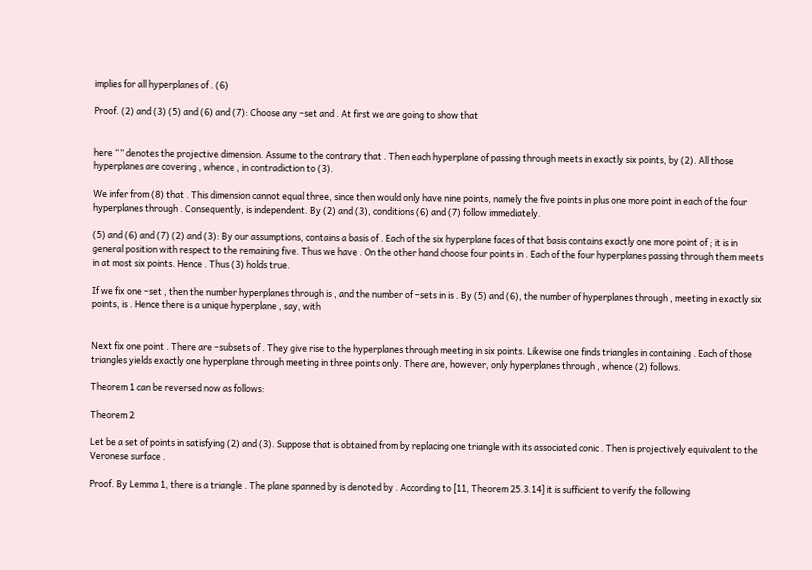implies for all hyperplanes of . (6)

Proof. (2) and (3) (5) and (6) and (7): Choose any –set and . At first we are going to show that


here “” denotes the projective dimension. Assume to the contrary that . Then each hyperplane of passing through meets in exactly six points, by (2). All those hyperplanes are covering , whence , in contradiction to (3).

We infer from (8) that . This dimension cannot equal three, since then would only have nine points, namely the five points in plus one more point in each of the four hyperplanes through . Consequently, is independent. By (2) and (3), conditions (6) and (7) follow immediately.

(5) and (6) and (7) (2) and (3): By our assumptions, contains a basis of . Each of the six hyperplane faces of that basis contains exactly one more point of ; it is in general position with respect to the remaining five. Thus we have . On the other hand choose four points in . Each of the four hyperplanes passing through them meets in at most six points. Hence . Thus (3) holds true.

If we fix one –set , then the number hyperplanes through is , and the number of –sets in is . By (5) and (6), the number of hyperplanes through , meeting in exactly six points, is . Hence there is a unique hyperplane , say, with


Next fix one point . There are –subsets of . They give rise to the hyperplanes through meeting in six points. Likewise one finds triangles in containing . Each of those triangles yields exactly one hyperplane through meeting in three points only. There are, however, only hyperplanes through , whence (2) follows.

Theorem 1 can be reversed now as follows:

Theorem 2

Let be a set of points in satisfying (2) and (3). Suppose that is obtained from by replacing one triangle with its associated conic . Then is projectively equivalent to the Veronese surface .

Proof. By Lemma 1, there is a triangle . The plane spanned by is denoted by . According to [11, Theorem 25.3.14] it is sufficient to verify the following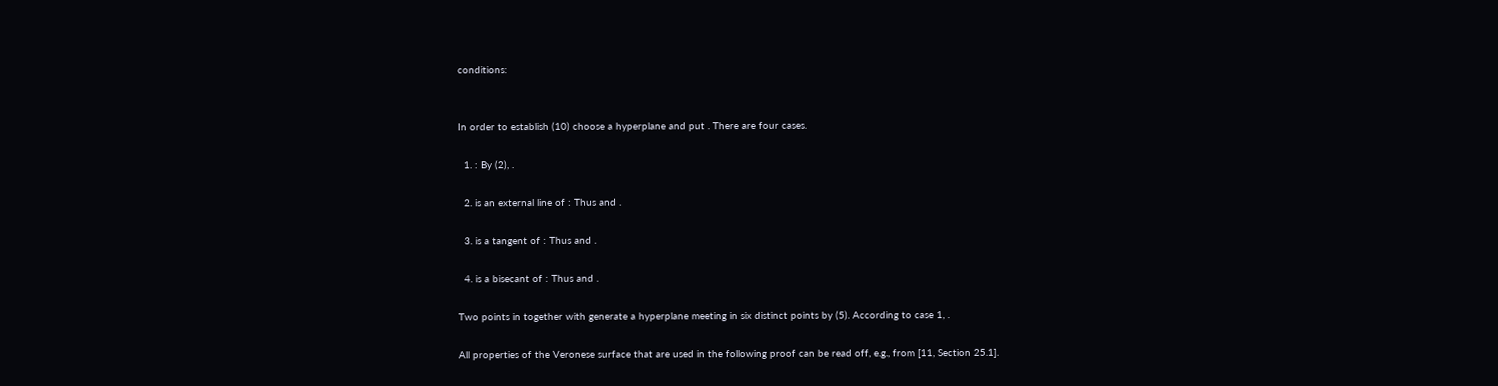conditions:


In order to establish (10) choose a hyperplane and put . There are four cases.

  1. : By (2), .

  2. is an external line of : Thus and .

  3. is a tangent of : Thus and .

  4. is a bisecant of : Thus and .

Two points in together with generate a hyperplane meeting in six distinct points by (5). According to case 1, .

All properties of the Veronese surface that are used in the following proof can be read off, e.g., from [11, Section 25.1].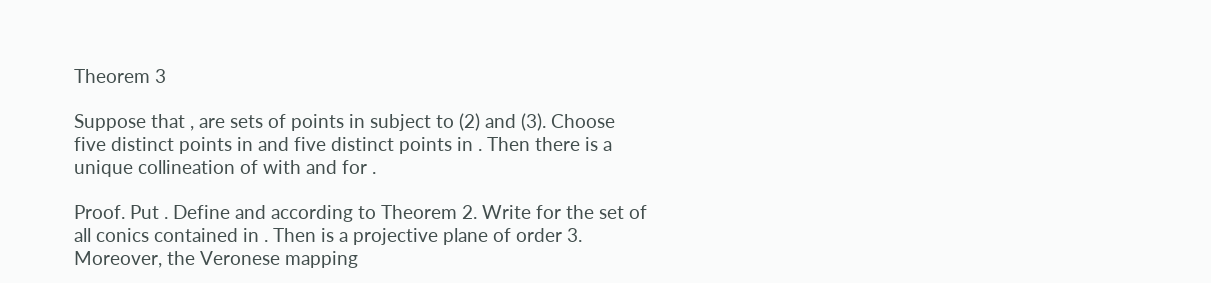Theorem 3

Suppose that , are sets of points in subject to (2) and (3). Choose five distinct points in and five distinct points in . Then there is a unique collineation of with and for .

Proof. Put . Define and according to Theorem 2. Write for the set of all conics contained in . Then is a projective plane of order 3. Moreover, the Veronese mapping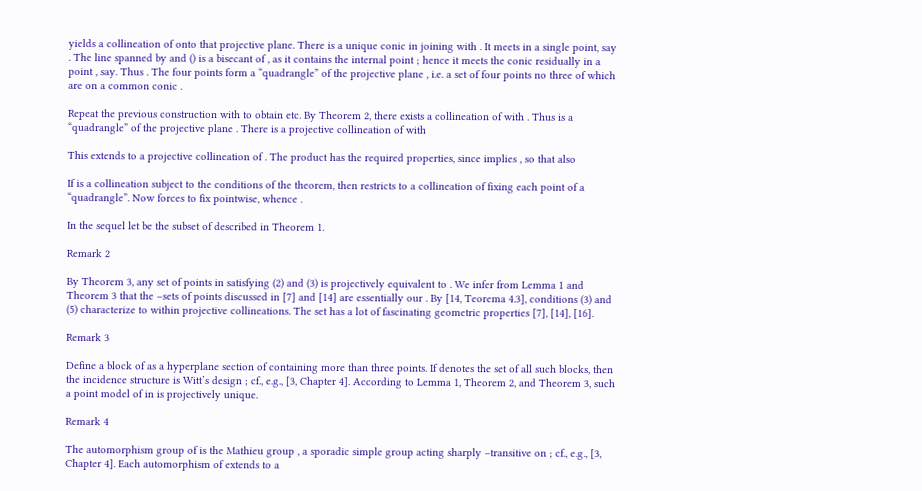yields a collineation of onto that projective plane. There is a unique conic in joining with . It meets in a single point, say . The line spanned by and () is a bisecant of , as it contains the internal point ; hence it meets the conic residually in a point , say. Thus . The four points form a “quadrangle” of the projective plane , i.e. a set of four points no three of which are on a common conic .

Repeat the previous construction with to obtain etc. By Theorem 2, there exists a collineation of with . Thus is a “quadrangle” of the projective plane . There is a projective collineation of with

This extends to a projective collineation of . The product has the required properties, since implies , so that also

If is a collineation subject to the conditions of the theorem, then restricts to a collineation of fixing each point of a “quadrangle”. Now forces to fix pointwise, whence .

In the sequel let be the subset of described in Theorem 1.

Remark 2

By Theorem 3, any set of points in satisfying (2) and (3) is projectively equivalent to . We infer from Lemma 1 and Theorem 3 that the –sets of points discussed in [7] and [14] are essentially our . By [14, Teorema 4.3], conditions (3) and (5) characterize to within projective collineations. The set has a lot of fascinating geometric properties [7], [14], [16].

Remark 3

Define a block of as a hyperplane section of containing more than three points. If denotes the set of all such blocks, then the incidence structure is Witt’s design ; cf., e.g., [3, Chapter 4]. According to Lemma 1, Theorem 2, and Theorem 3, such a point model of in is projectively unique.

Remark 4

The automorphism group of is the Mathieu group , a sporadic simple group acting sharply –transitive on ; cf., e.g., [3, Chapter 4]. Each automorphism of extends to a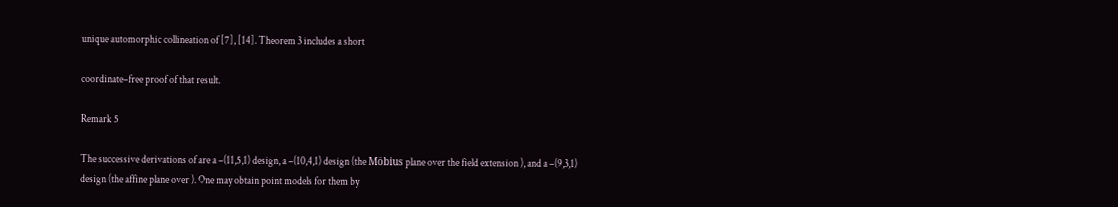unique automorphic collineation of [7], [14]. Theorem 3 includes a short

coordinate–free proof of that result.

Remark 5

The successive derivations of are a –(11,5,1) design, a –(10,4,1) design (the Möbius plane over the field extension ), and a –(9,3,1) design (the affine plane over ). One may obtain point models for them by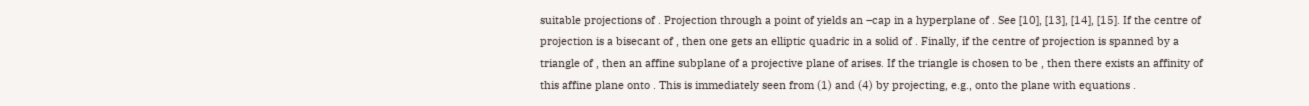suitable projections of . Projection through a point of yields an –cap in a hyperplane of . See [10], [13], [14], [15]. If the centre of projection is a bisecant of , then one gets an elliptic quadric in a solid of . Finally, if the centre of projection is spanned by a triangle of , then an affine subplane of a projective plane of arises. If the triangle is chosen to be , then there exists an affinity of this affine plane onto . This is immediately seen from (1) and (4) by projecting, e.g., onto the plane with equations .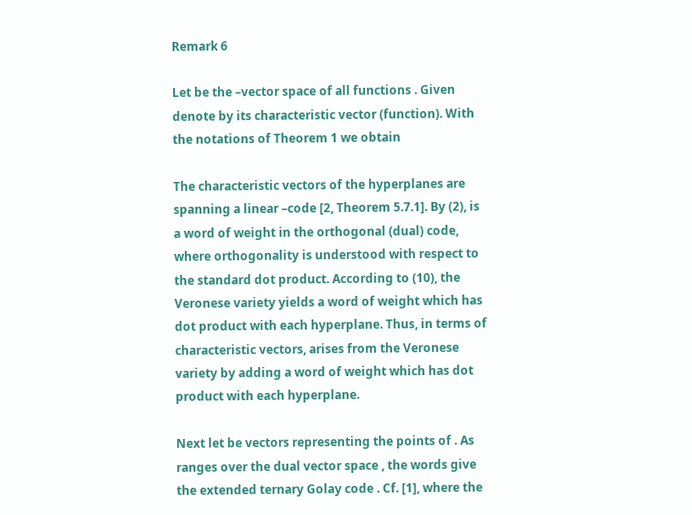Remark 6

Let be the –vector space of all functions . Given denote by its characteristic vector (function). With the notations of Theorem 1 we obtain

The characteristic vectors of the hyperplanes are spanning a linear –code [2, Theorem 5.7.1]. By (2), is a word of weight in the orthogonal (dual) code, where orthogonality is understood with respect to the standard dot product. According to (10), the Veronese variety yields a word of weight which has dot product with each hyperplane. Thus, in terms of characteristic vectors, arises from the Veronese variety by adding a word of weight which has dot product with each hyperplane.

Next let be vectors representing the points of . As ranges over the dual vector space , the words give the extended ternary Golay code . Cf. [1], where the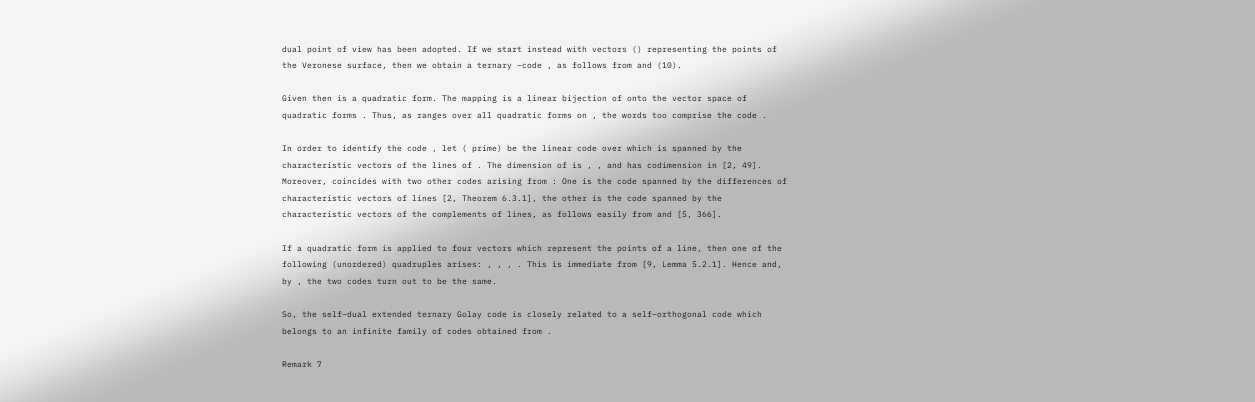dual point of view has been adopted. If we start instead with vectors () representing the points of the Veronese surface, then we obtain a ternary –code , as follows from and (10).

Given then is a quadratic form. The mapping is a linear bijection of onto the vector space of quadratic forms . Thus, as ranges over all quadratic forms on , the words too comprise the code .

In order to identify the code , let ( prime) be the linear code over which is spanned by the characteristic vectors of the lines of . The dimension of is , , and has codimension in [2, 49]. Moreover, coincides with two other codes arising from : One is the code spanned by the differences of characteristic vectors of lines [2, Theorem 6.3.1], the other is the code spanned by the characteristic vectors of the complements of lines, as follows easily from and [5, 366].

If a quadratic form is applied to four vectors which represent the points of a line, then one of the following (unordered) quadruples arises: , , , . This is immediate from [9, Lemma 5.2.1]. Hence and, by , the two codes turn out to be the same.

So, the self–dual extended ternary Golay code is closely related to a self–orthogonal code which belongs to an infinite family of codes obtained from .

Remark 7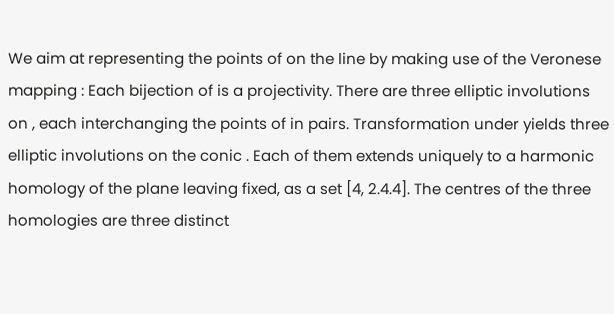We aim at representing the points of on the line by making use of the Veronese mapping : Each bijection of is a projectivity. There are three elliptic involutions on , each interchanging the points of in pairs. Transformation under yields three elliptic involutions on the conic . Each of them extends uniquely to a harmonic homology of the plane leaving fixed, as a set [4, 2.4.4]. The centres of the three homologies are three distinct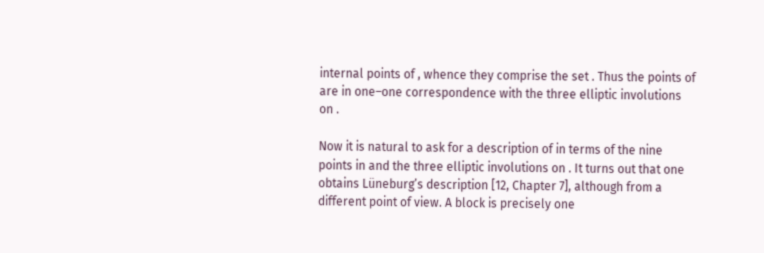internal points of , whence they comprise the set . Thus the points of are in one–one correspondence with the three elliptic involutions on .

Now it is natural to ask for a description of in terms of the nine points in and the three elliptic involutions on . It turns out that one obtains Lüneburg’s description [12, Chapter 7], although from a different point of view. A block is precisely one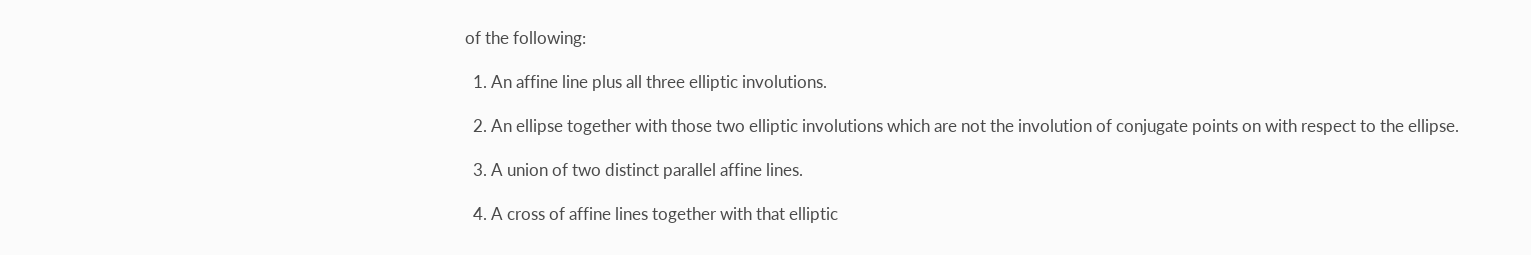of the following:

  1. An affine line plus all three elliptic involutions.

  2. An ellipse together with those two elliptic involutions which are not the involution of conjugate points on with respect to the ellipse.

  3. A union of two distinct parallel affine lines.

  4. A cross of affine lines together with that elliptic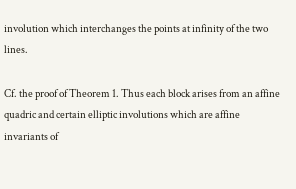involution which interchanges the points at infinity of the two lines.

Cf. the proof of Theorem 1. Thus each block arises from an affine quadric and certain elliptic involutions which are affine invariants of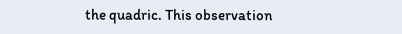the quadric. This observation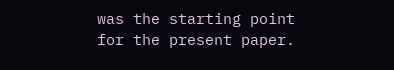was the starting point for the present paper.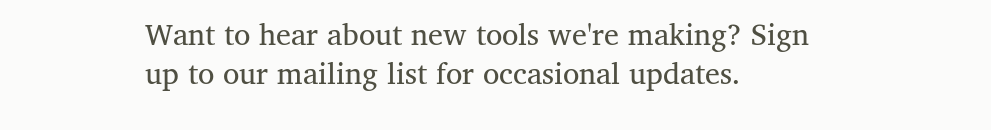Want to hear about new tools we're making? Sign up to our mailing list for occasional updates.